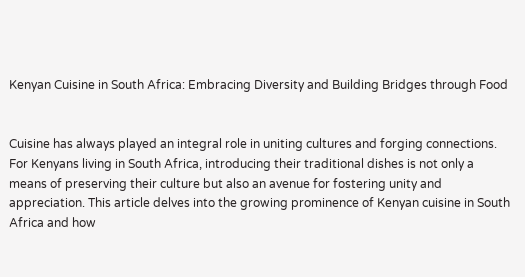Kenyan Cuisine in South Africa: Embracing Diversity and Building Bridges through Food


Cuisine has always played an integral role in uniting cultures and forging connections. For Kenyans living in South Africa, introducing their traditional dishes is not only a means of preserving their culture but also an avenue for fostering unity and appreciation. This article delves into the growing prominence of Kenyan cuisine in South Africa and how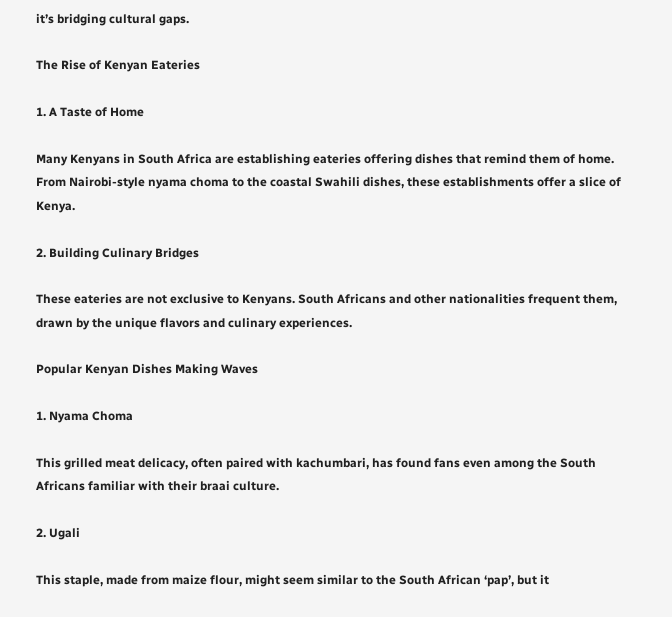it’s bridging cultural gaps.

The Rise of Kenyan Eateries

1. A Taste of Home

Many Kenyans in South Africa are establishing eateries offering dishes that remind them of home. From Nairobi-style nyama choma to the coastal Swahili dishes, these establishments offer a slice of Kenya.

2. Building Culinary Bridges

These eateries are not exclusive to Kenyans. South Africans and other nationalities frequent them, drawn by the unique flavors and culinary experiences.

Popular Kenyan Dishes Making Waves

1. Nyama Choma

This grilled meat delicacy, often paired with kachumbari, has found fans even among the South Africans familiar with their braai culture.

2. Ugali

This staple, made from maize flour, might seem similar to the South African ‘pap’, but it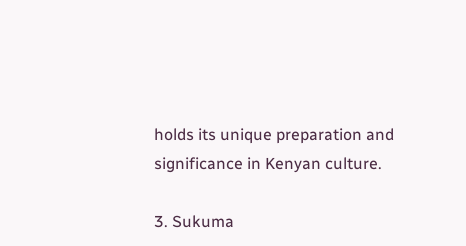holds its unique preparation and significance in Kenyan culture.

3. Sukuma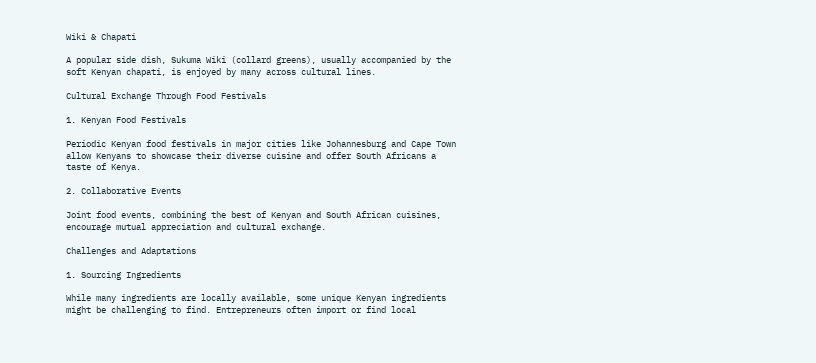Wiki & Chapati

A popular side dish, Sukuma Wiki (collard greens), usually accompanied by the soft Kenyan chapati, is enjoyed by many across cultural lines.

Cultural Exchange Through Food Festivals

1. Kenyan Food Festivals

Periodic Kenyan food festivals in major cities like Johannesburg and Cape Town allow Kenyans to showcase their diverse cuisine and offer South Africans a taste of Kenya.

2. Collaborative Events

Joint food events, combining the best of Kenyan and South African cuisines, encourage mutual appreciation and cultural exchange.

Challenges and Adaptations

1. Sourcing Ingredients

While many ingredients are locally available, some unique Kenyan ingredients might be challenging to find. Entrepreneurs often import or find local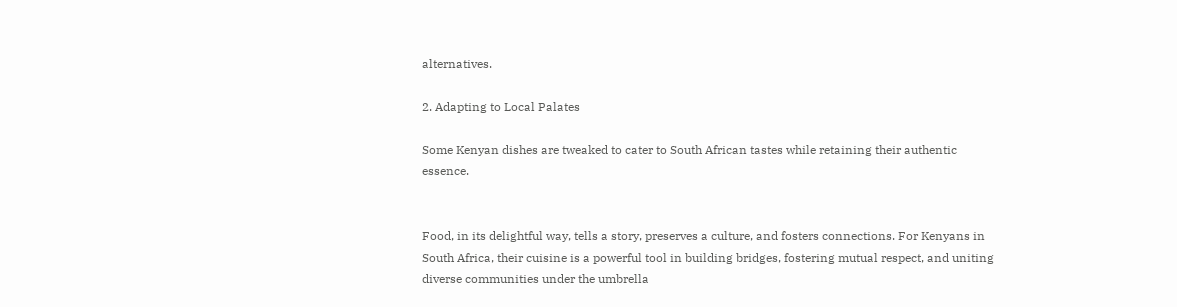alternatives.

2. Adapting to Local Palates

Some Kenyan dishes are tweaked to cater to South African tastes while retaining their authentic essence.


Food, in its delightful way, tells a story, preserves a culture, and fosters connections. For Kenyans in South Africa, their cuisine is a powerful tool in building bridges, fostering mutual respect, and uniting diverse communities under the umbrella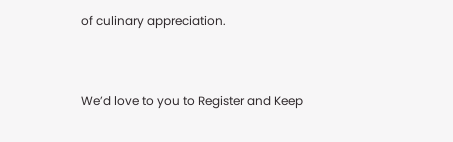of culinary appreciation.


We’d love to you to Register and Keep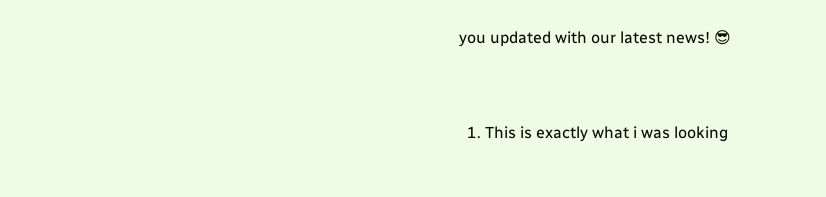you updated with our latest news! 😎


  1. This is exactly what i was looking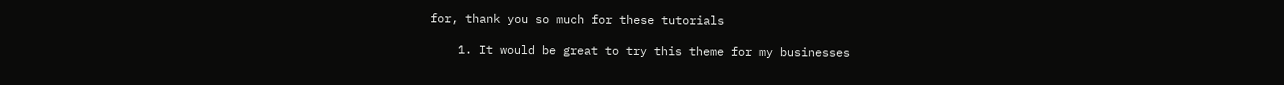for, thank you so much for these tutorials

    1. It would be great to try this theme for my businesses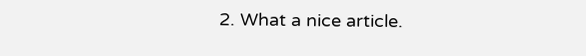2. What a nice article.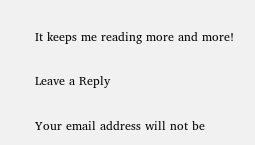It keeps me reading more and more!

Leave a Reply

Your email address will not be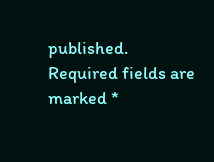published. Required fields are marked *